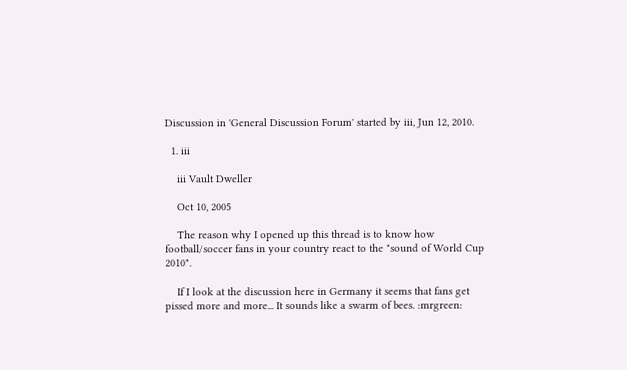Discussion in 'General Discussion Forum' started by iii, Jun 12, 2010.

  1. iii

    iii Vault Dweller

    Oct 10, 2005

    The reason why I opened up this thread is to know how football/soccer fans in your country react to the "sound of World Cup 2010".

    If I look at the discussion here in Germany it seems that fans get pissed more and more... It sounds like a swarm of bees. :mrgreen: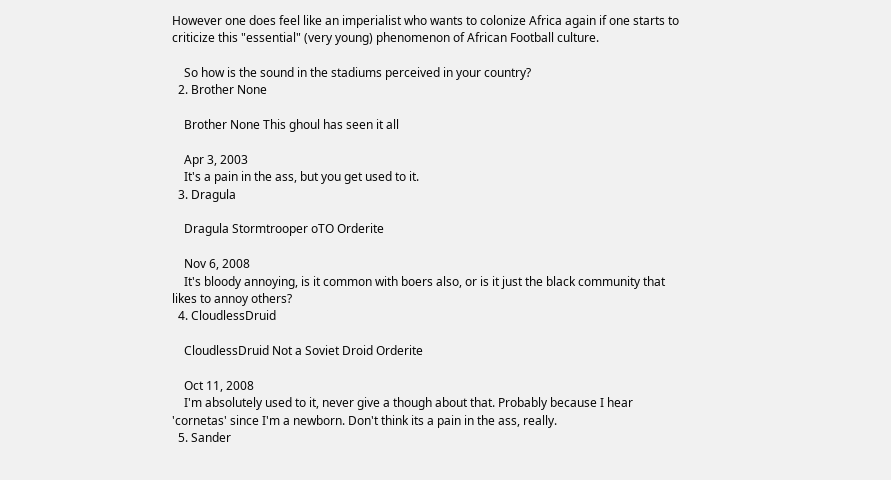However one does feel like an imperialist who wants to colonize Africa again if one starts to criticize this "essential" (very young) phenomenon of African Football culture.

    So how is the sound in the stadiums perceived in your country?
  2. Brother None

    Brother None This ghoul has seen it all

    Apr 3, 2003
    It's a pain in the ass, but you get used to it.
  3. Dragula

    Dragula Stormtrooper oTO Orderite

    Nov 6, 2008
    It's bloody annoying, is it common with boers also, or is it just the black community that likes to annoy others?
  4. CloudlessDruid

    CloudlessDruid Not a Soviet Droid Orderite

    Oct 11, 2008
    I'm absolutely used to it, never give a though about that. Probably because I hear 'cornetas' since I'm a newborn. Don't think its a pain in the ass, really.
  5. Sander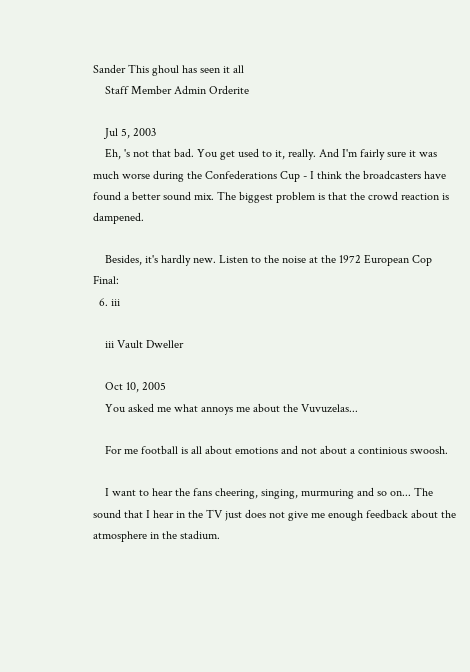Sander This ghoul has seen it all
    Staff Member Admin Orderite

    Jul 5, 2003
    Eh, 's not that bad. You get used to it, really. And I'm fairly sure it was much worse during the Confederations Cup - I think the broadcasters have found a better sound mix. The biggest problem is that the crowd reaction is dampened.

    Besides, it's hardly new. Listen to the noise at the 1972 European Cop Final:
  6. iii

    iii Vault Dweller

    Oct 10, 2005
    You asked me what annoys me about the Vuvuzelas...

    For me football is all about emotions and not about a continious swoosh.

    I want to hear the fans cheering, singing, murmuring and so on... The sound that I hear in the TV just does not give me enough feedback about the atmosphere in the stadium.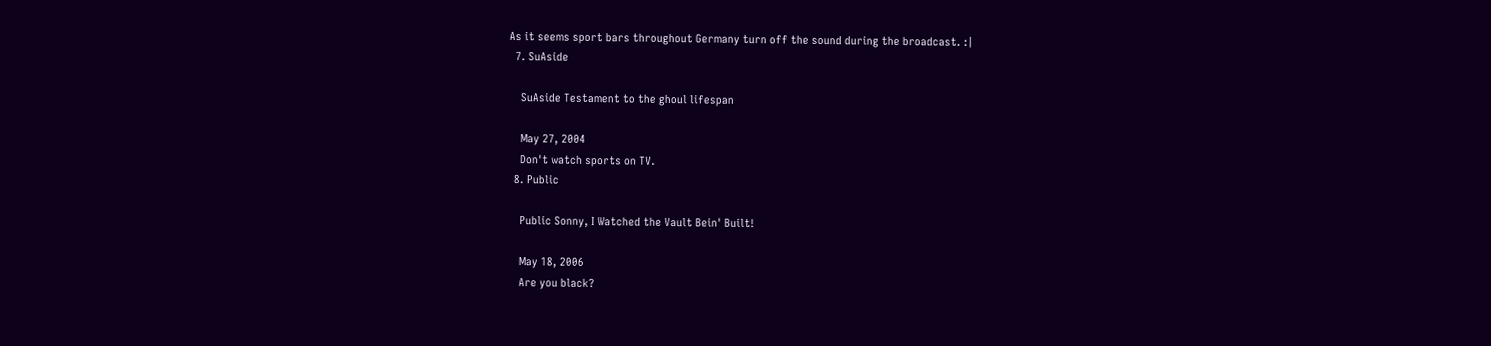As it seems sport bars throughout Germany turn off the sound during the broadcast. :|
  7. SuAside

    SuAside Testament to the ghoul lifespan

    May 27, 2004
    Don't watch sports on TV.
  8. Public

    Public Sonny, I Watched the Vault Bein' Built!

    May 18, 2006
    Are you black?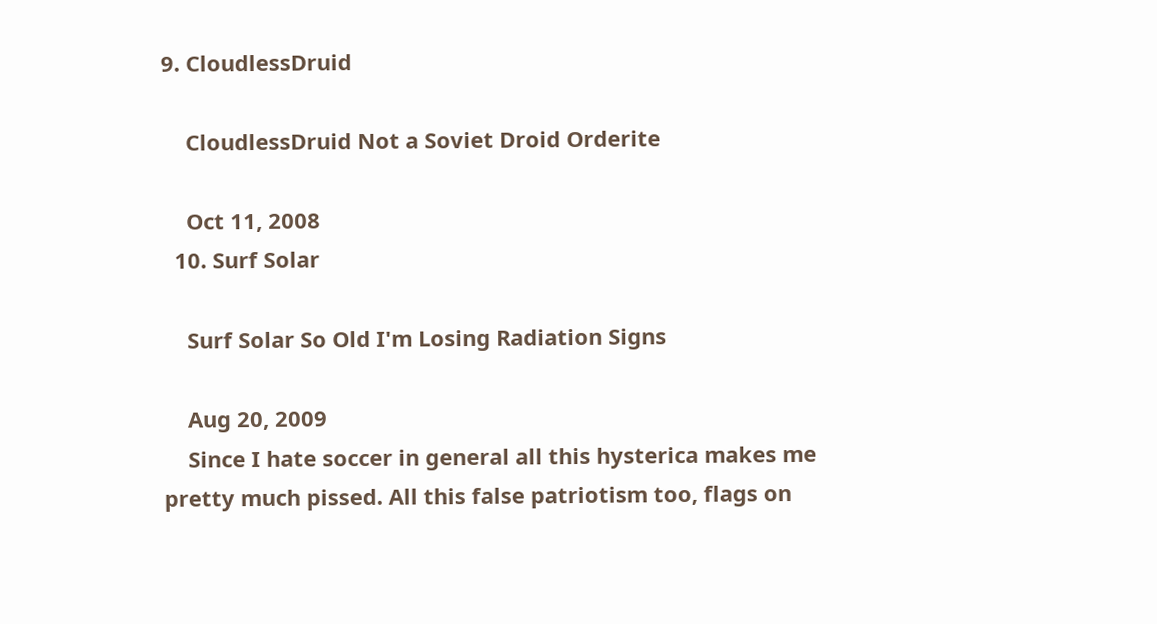9. CloudlessDruid

    CloudlessDruid Not a Soviet Droid Orderite

    Oct 11, 2008
  10. Surf Solar

    Surf Solar So Old I'm Losing Radiation Signs

    Aug 20, 2009
    Since I hate soccer in general all this hysterica makes me pretty much pissed. All this false patriotism too, flags on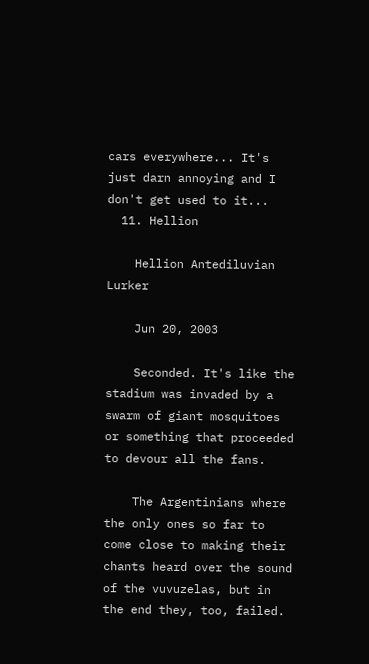cars everywhere... It's just darn annoying and I don't get used to it...
  11. Hellion

    Hellion Antediluvian Lurker

    Jun 20, 2003

    Seconded. It's like the stadium was invaded by a swarm of giant mosquitoes or something that proceeded to devour all the fans.

    The Argentinians where the only ones so far to come close to making their chants heard over the sound of the vuvuzelas, but in the end they, too, failed.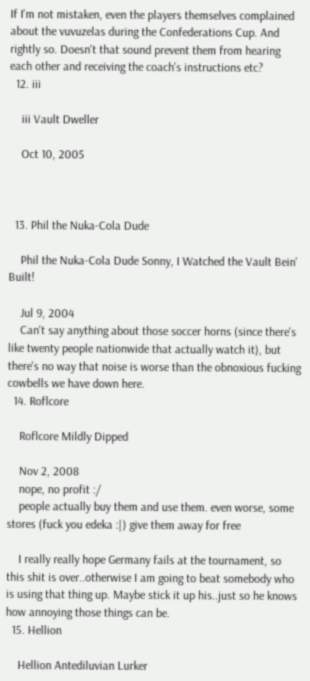If I'm not mistaken, even the players themselves complained about the vuvuzelas during the Confederations Cup. And rightly so. Doesn't that sound prevent them from hearing each other and receiving the coach's instructions etc?
  12. iii

    iii Vault Dweller

    Oct 10, 2005



  13. Phil the Nuka-Cola Dude

    Phil the Nuka-Cola Dude Sonny, I Watched the Vault Bein' Built!

    Jul 9, 2004
    Can't say anything about those soccer horns (since there's like twenty people nationwide that actually watch it), but there's no way that noise is worse than the obnoxious fucking cowbells we have down here.
  14. Roflcore

    Roflcore Mildly Dipped

    Nov 2, 2008
    nope, no profit :/
    people actually buy them and use them. even worse, some stores (fuck you edeka :|) give them away for free

    I really really hope Germany fails at the tournament, so this shit is over..otherwise I am going to beat somebody who is using that thing up. Maybe stick it up his..just so he knows how annoying those things can be.
  15. Hellion

    Hellion Antediluvian Lurker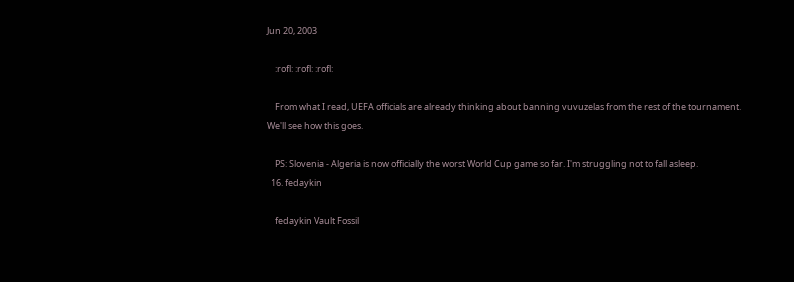Jun 20, 2003

    :rofl: :rofl: :rofl:

    From what I read, UEFA officials are already thinking about banning vuvuzelas from the rest of the tournament. We'll see how this goes.

    PS: Slovenia - Algeria is now officially the worst World Cup game so far. I'm struggling not to fall asleep.
  16. fedaykin

    fedaykin Vault Fossil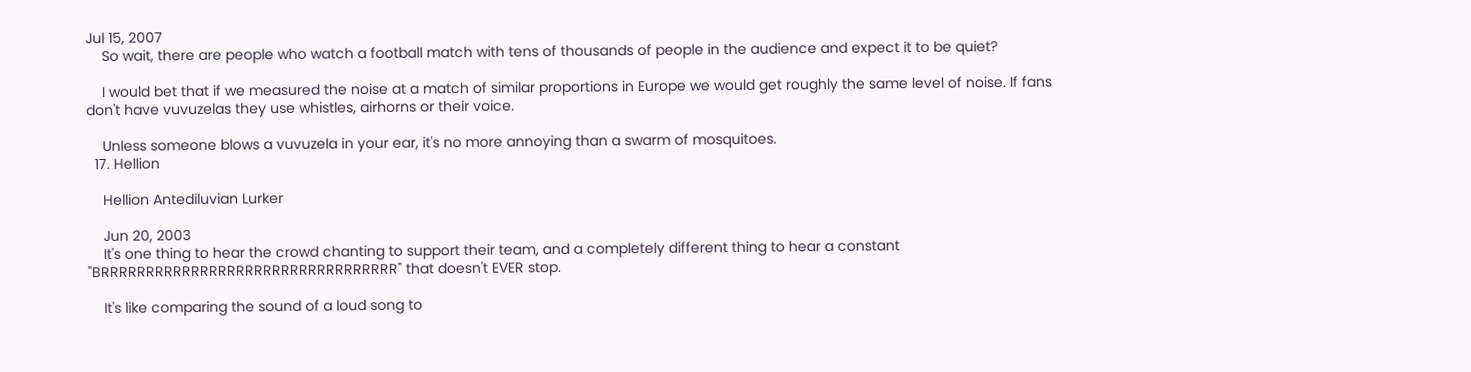Jul 15, 2007
    So wait, there are people who watch a football match with tens of thousands of people in the audience and expect it to be quiet?

    I would bet that if we measured the noise at a match of similar proportions in Europe we would get roughly the same level of noise. If fans don't have vuvuzelas they use whistles, airhorns or their voice.

    Unless someone blows a vuvuzela in your ear, it's no more annoying than a swarm of mosquitoes.
  17. Hellion

    Hellion Antediluvian Lurker

    Jun 20, 2003
    It's one thing to hear the crowd chanting to support their team, and a completely different thing to hear a constant "BRRRRRRRRRRRRRRRRRRRRRRRRRRRRRRRRR" that doesn't EVER stop.

    It's like comparing the sound of a loud song to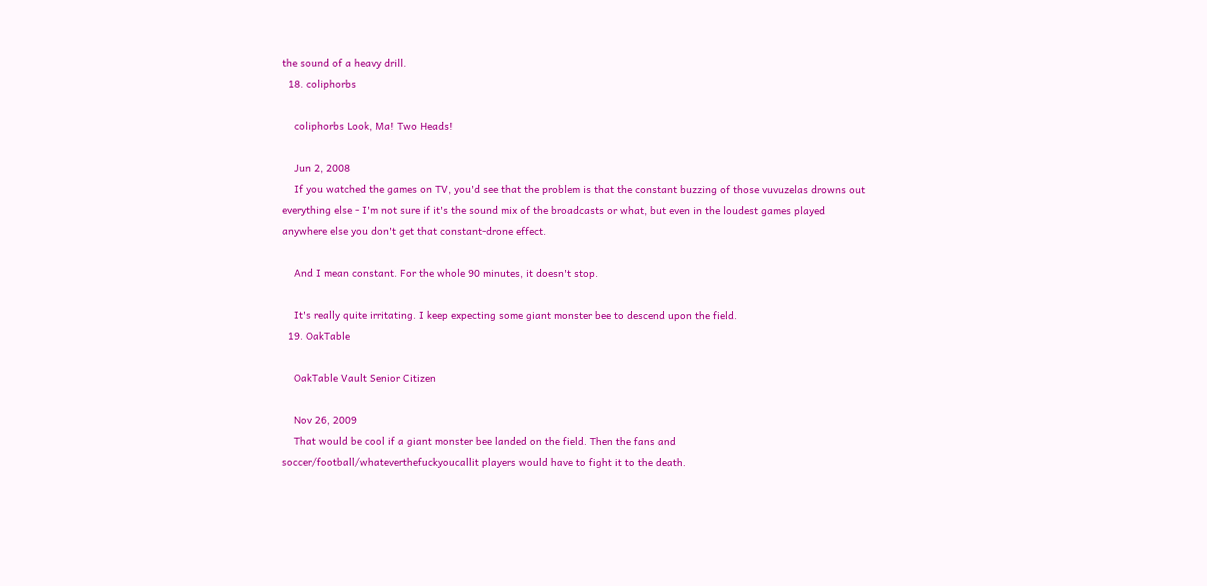the sound of a heavy drill.
  18. coliphorbs

    coliphorbs Look, Ma! Two Heads!

    Jun 2, 2008
    If you watched the games on TV, you'd see that the problem is that the constant buzzing of those vuvuzelas drowns out everything else - I'm not sure if it's the sound mix of the broadcasts or what, but even in the loudest games played anywhere else you don't get that constant-drone effect.

    And I mean constant. For the whole 90 minutes, it doesn't stop.

    It's really quite irritating. I keep expecting some giant monster bee to descend upon the field.
  19. OakTable

    OakTable Vault Senior Citizen

    Nov 26, 2009
    That would be cool if a giant monster bee landed on the field. Then the fans and soccer/football/whateverthefuckyoucallit players would have to fight it to the death.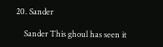20. Sander

    Sander This ghoul has seen it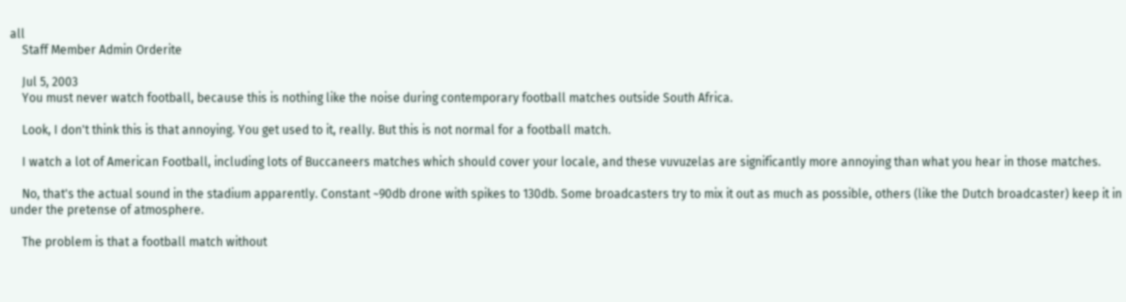all
    Staff Member Admin Orderite

    Jul 5, 2003
    You must never watch football, because this is nothing like the noise during contemporary football matches outside South Africa.

    Look, I don't think this is that annoying. You get used to it, really. But this is not normal for a football match.

    I watch a lot of American Football, including lots of Buccaneers matches which should cover your locale, and these vuvuzelas are significantly more annoying than what you hear in those matches.

    No, that's the actual sound in the stadium apparently. Constant ~90db drone with spikes to 130db. Some broadcasters try to mix it out as much as possible, others (like the Dutch broadcaster) keep it in under the pretense of atmosphere.

    The problem is that a football match without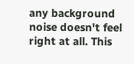any background noise doesn't feel right at all. This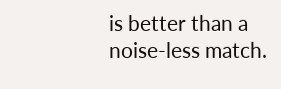is better than a noise-less match.